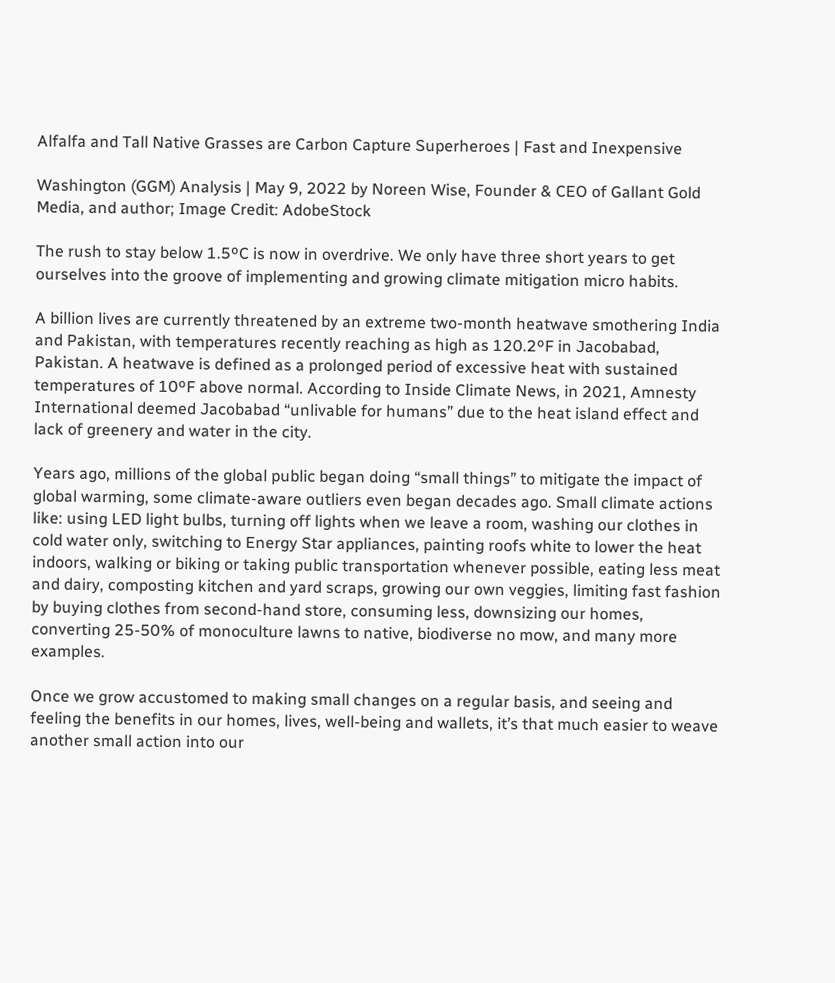Alfalfa and Tall Native Grasses are Carbon Capture Superheroes | Fast and Inexpensive

Washington (GGM) Analysis | May 9, 2022 by Noreen Wise, Founder & CEO of Gallant Gold Media, and author; Image Credit: AdobeStock

The rush to stay below 1.5ºC is now in overdrive. We only have three short years to get ourselves into the groove of implementing and growing climate mitigation micro habits.

A billion lives are currently threatened by an extreme two-month heatwave smothering India and Pakistan, with temperatures recently reaching as high as 120.2ºF in Jacobabad, Pakistan. A heatwave is defined as a prolonged period of excessive heat with sustained temperatures of 10ºF above normal. According to Inside Climate News, in 2021, Amnesty International deemed Jacobabad “unlivable for humans” due to the heat island effect and lack of greenery and water in the city.

Years ago, millions of the global public began doing “small things” to mitigate the impact of global warming, some climate-aware outliers even began decades ago. Small climate actions like: using LED light bulbs, turning off lights when we leave a room, washing our clothes in cold water only, switching to Energy Star appliances, painting roofs white to lower the heat indoors, walking or biking or taking public transportation whenever possible, eating less meat and dairy, composting kitchen and yard scraps, growing our own veggies, limiting fast fashion by buying clothes from second-hand store, consuming less, downsizing our homes, converting 25-50% of monoculture lawns to native, biodiverse no mow, and many more examples.

Once we grow accustomed to making small changes on a regular basis, and seeing and feeling the benefits in our homes, lives, well-being and wallets, it’s that much easier to weave another small action into our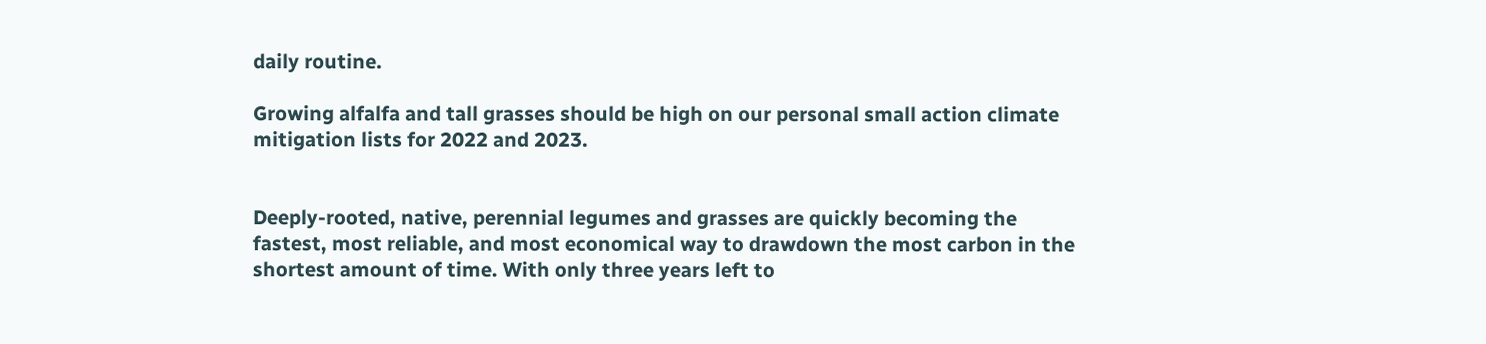daily routine.

Growing alfalfa and tall grasses should be high on our personal small action climate mitigation lists for 2022 and 2023.


Deeply-rooted, native, perennial legumes and grasses are quickly becoming the fastest, most reliable, and most economical way to drawdown the most carbon in the shortest amount of time. With only three years left to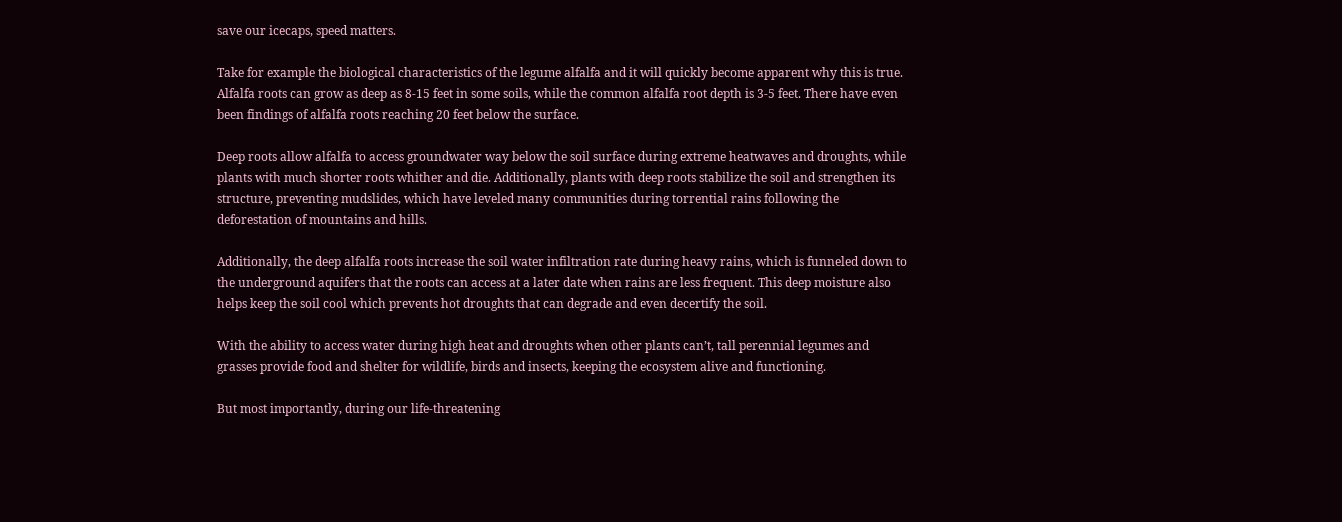save our icecaps, speed matters.

Take for example the biological characteristics of the legume alfalfa and it will quickly become apparent why this is true. Alfalfa roots can grow as deep as 8-15 feet in some soils, while the common alfalfa root depth is 3-5 feet. There have even been findings of alfalfa roots reaching 20 feet below the surface.

Deep roots allow alfalfa to access groundwater way below the soil surface during extreme heatwaves and droughts, while plants with much shorter roots whither and die. Additionally, plants with deep roots stabilize the soil and strengthen its structure, preventing mudslides, which have leveled many communities during torrential rains following the deforestation of mountains and hills.

Additionally, the deep alfalfa roots increase the soil water infiltration rate during heavy rains, which is funneled down to the underground aquifers that the roots can access at a later date when rains are less frequent. This deep moisture also helps keep the soil cool which prevents hot droughts that can degrade and even decertify the soil.

With the ability to access water during high heat and droughts when other plants can’t, tall perennial legumes and grasses provide food and shelter for wildlife, birds and insects, keeping the ecosystem alive and functioning.

But most importantly, during our life-threatening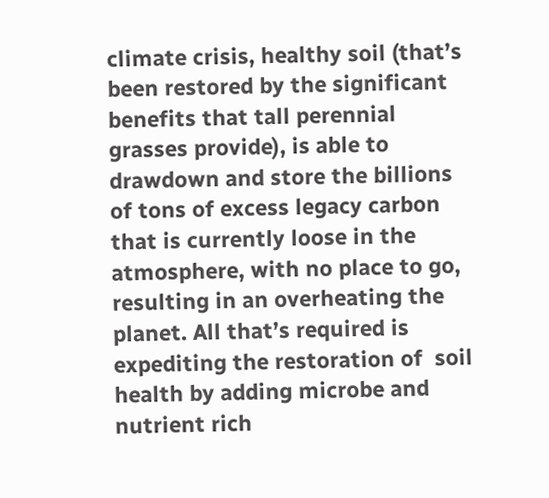climate crisis, healthy soil (that’s been restored by the significant benefits that tall perennial grasses provide), is able to drawdown and store the billions of tons of excess legacy carbon that is currently loose in the atmosphere, with no place to go, resulting in an overheating the planet. All that’s required is expediting the restoration of  soil health by adding microbe and nutrient rich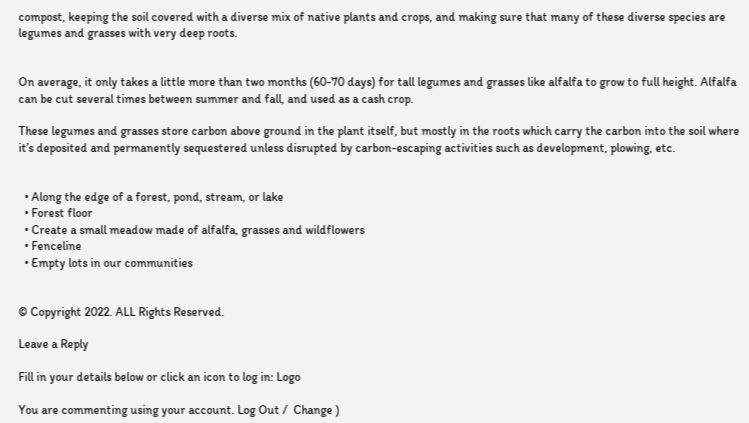compost, keeping the soil covered with a diverse mix of native plants and crops, and making sure that many of these diverse species are legumes and grasses with very deep roots.


On average, it only takes a little more than two months (60-70 days) for tall legumes and grasses like alfalfa to grow to full height. Alfalfa can be cut several times between summer and fall, and used as a cash crop.

These legumes and grasses store carbon above ground in the plant itself, but mostly in the roots which carry the carbon into the soil where it’s deposited and permanently sequestered unless disrupted by carbon-escaping activities such as development, plowing, etc.


  • Along the edge of a forest, pond, stream, or lake
  • Forest floor
  • Create a small meadow made of alfalfa, grasses and wildflowers
  • Fenceline
  • Empty lots in our communities


© Copyright 2022. ALL Rights Reserved.

Leave a Reply

Fill in your details below or click an icon to log in: Logo

You are commenting using your account. Log Out /  Change )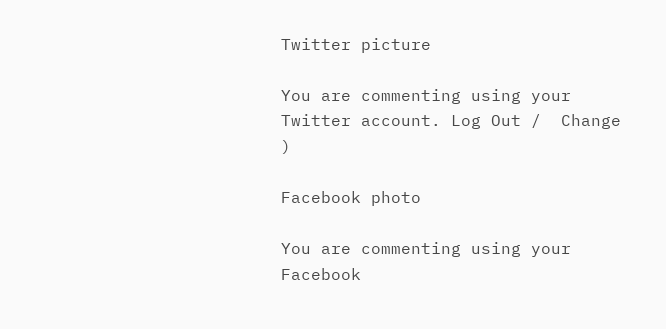Twitter picture

You are commenting using your Twitter account. Log Out /  Change )

Facebook photo

You are commenting using your Facebook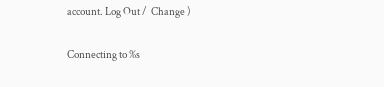account. Log Out /  Change )

Connecting to %s